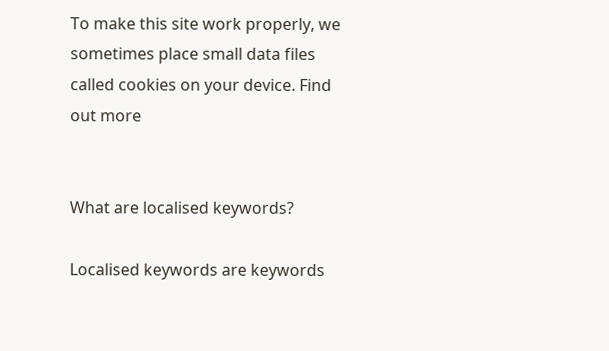To make this site work properly, we sometimes place small data files called cookies on your device. Find out more


What are localised keywords?

Localised keywords are keywords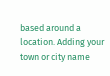based around a location. Adding your town or city name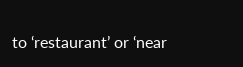to ‘restaurant’ or ‘near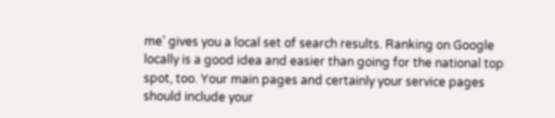me’ gives you a local set of search results. Ranking on Google locally is a good idea and easier than going for the national top spot, too. Your main pages and certainly your service pages should include your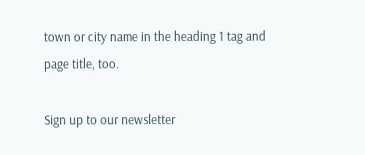town or city name in the heading 1 tag and page title, too.

Sign up to our newsletter